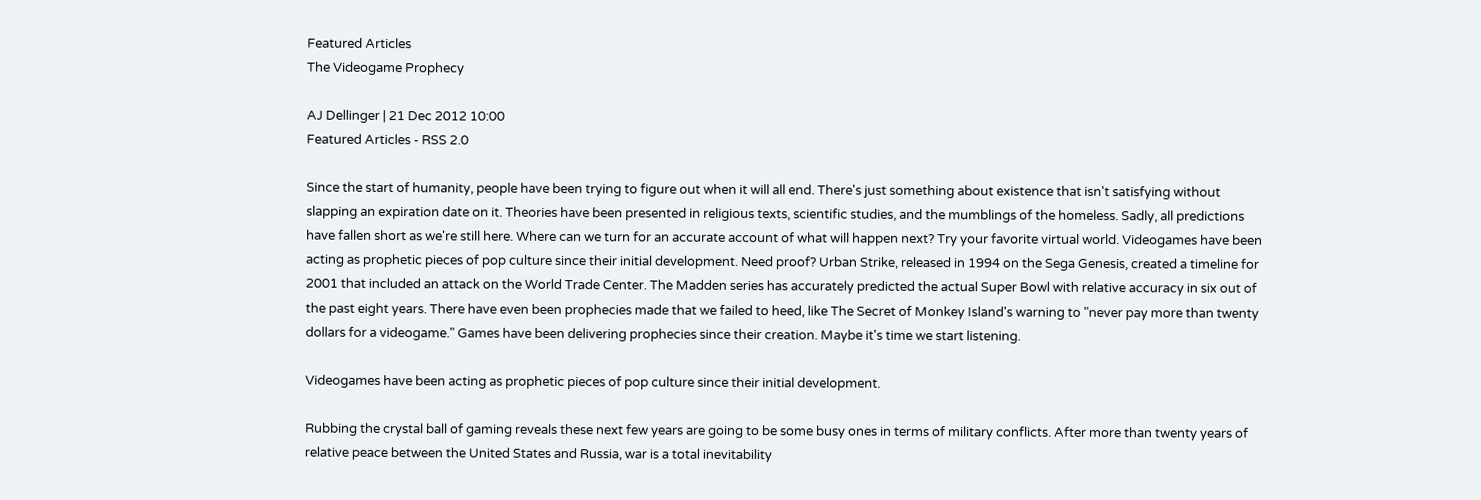Featured Articles
The Videogame Prophecy

AJ Dellinger | 21 Dec 2012 10:00
Featured Articles - RSS 2.0

Since the start of humanity, people have been trying to figure out when it will all end. There's just something about existence that isn't satisfying without slapping an expiration date on it. Theories have been presented in religious texts, scientific studies, and the mumblings of the homeless. Sadly, all predictions have fallen short as we're still here. Where can we turn for an accurate account of what will happen next? Try your favorite virtual world. Videogames have been acting as prophetic pieces of pop culture since their initial development. Need proof? Urban Strike, released in 1994 on the Sega Genesis, created a timeline for 2001 that included an attack on the World Trade Center. The Madden series has accurately predicted the actual Super Bowl with relative accuracy in six out of the past eight years. There have even been prophecies made that we failed to heed, like The Secret of Monkey Island's warning to "never pay more than twenty dollars for a videogame." Games have been delivering prophecies since their creation. Maybe it's time we start listening.

Videogames have been acting as prophetic pieces of pop culture since their initial development.

Rubbing the crystal ball of gaming reveals these next few years are going to be some busy ones in terms of military conflicts. After more than twenty years of relative peace between the United States and Russia, war is a total inevitability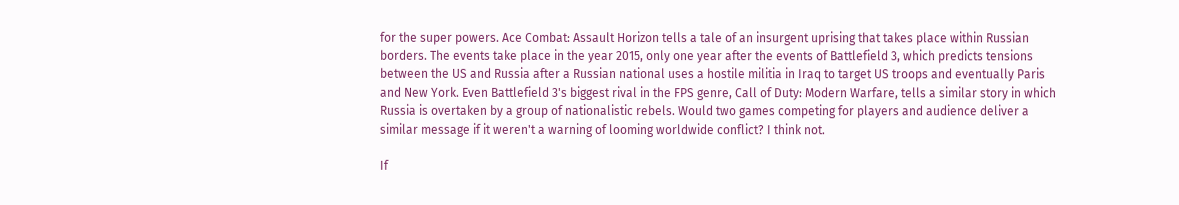for the super powers. Ace Combat: Assault Horizon tells a tale of an insurgent uprising that takes place within Russian borders. The events take place in the year 2015, only one year after the events of Battlefield 3, which predicts tensions between the US and Russia after a Russian national uses a hostile militia in Iraq to target US troops and eventually Paris and New York. Even Battlefield 3's biggest rival in the FPS genre, Call of Duty: Modern Warfare, tells a similar story in which Russia is overtaken by a group of nationalistic rebels. Would two games competing for players and audience deliver a similar message if it weren't a warning of looming worldwide conflict? I think not.

If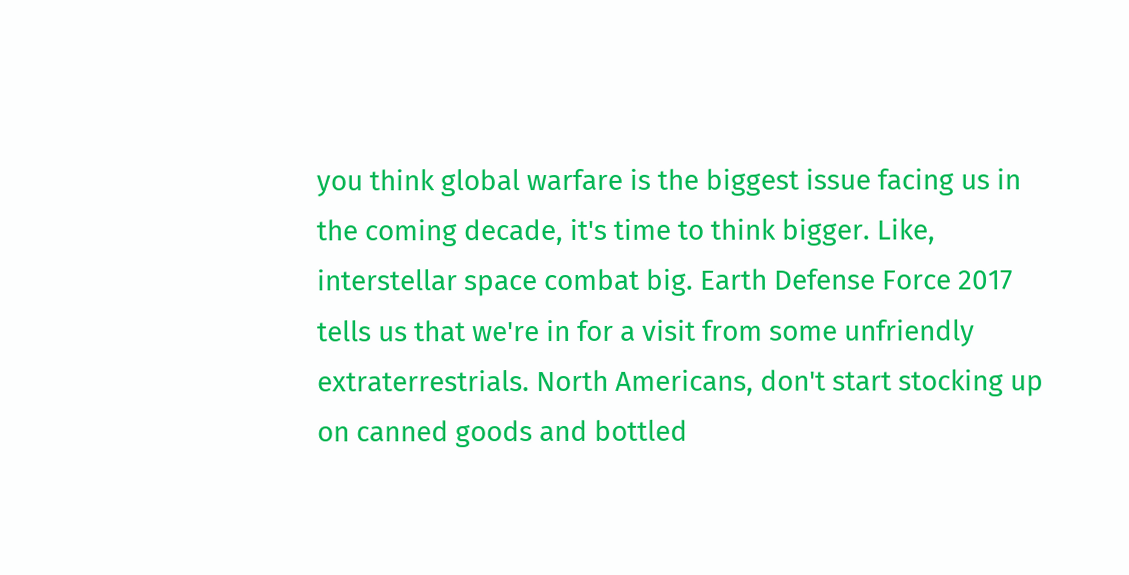you think global warfare is the biggest issue facing us in the coming decade, it's time to think bigger. Like, interstellar space combat big. Earth Defense Force 2017 tells us that we're in for a visit from some unfriendly extraterrestrials. North Americans, don't start stocking up on canned goods and bottled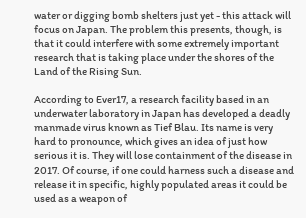water or digging bomb shelters just yet - this attack will focus on Japan. The problem this presents, though, is that it could interfere with some extremely important research that is taking place under the shores of the Land of the Rising Sun.

According to Ever17, a research facility based in an underwater laboratory in Japan has developed a deadly manmade virus known as Tief Blau. Its name is very hard to pronounce, which gives an idea of just how serious it is. They will lose containment of the disease in 2017. Of course, if one could harness such a disease and release it in specific, highly populated areas it could be used as a weapon of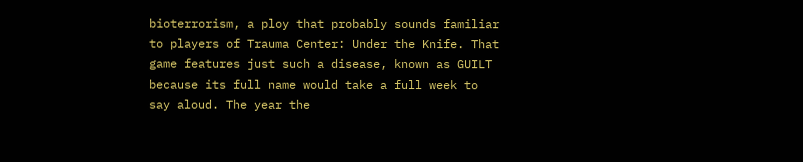bioterrorism, a ploy that probably sounds familiar to players of Trauma Center: Under the Knife. That game features just such a disease, known as GUILT because its full name would take a full week to say aloud. The year the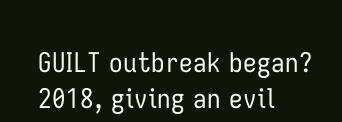GUILT outbreak began? 2018, giving an evil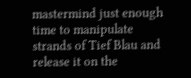mastermind just enough time to manipulate strands of Tief Blau and release it on the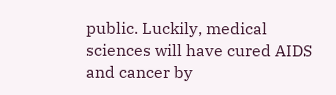public. Luckily, medical sciences will have cured AIDS and cancer by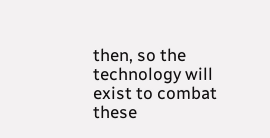then, so the technology will exist to combat these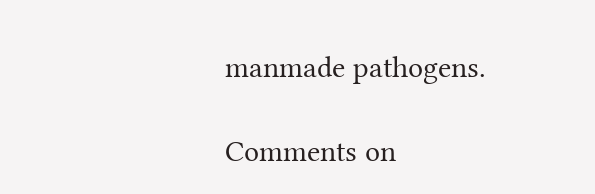manmade pathogens.

Comments on